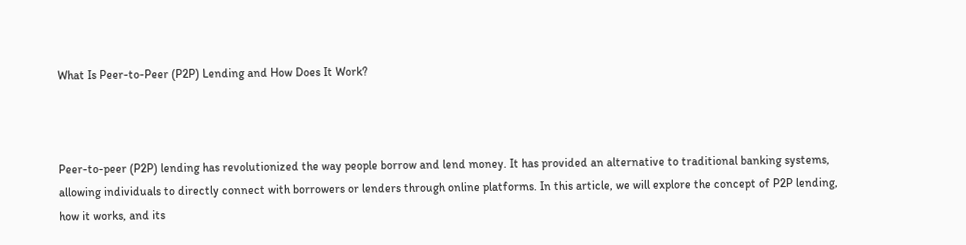What Is Peer-to-Peer (P2P) Lending and How Does It Work?



Peer-to-peer (P2P) lending has revolutionized the way people borrow and lend money. It has provided an alternative to traditional banking systems, allowing individuals to directly connect with borrowers or lenders through online platforms. In this article, we will explore the concept of P2P lending, how it works, and its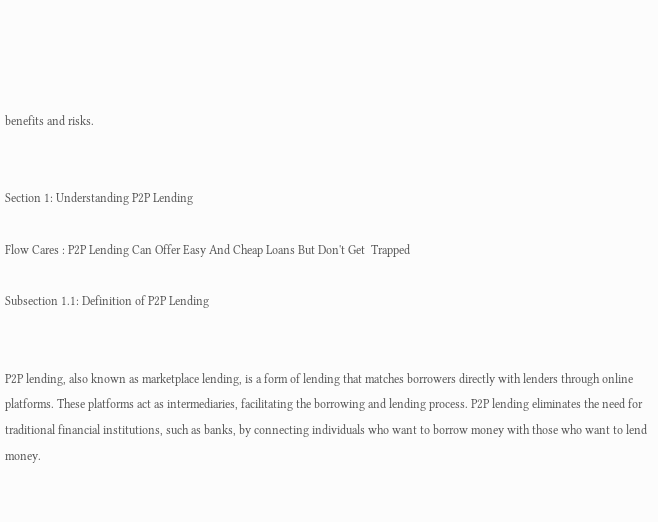benefits and risks.


Section 1: Understanding P2P Lending

Flow Cares : P2P Lending Can Offer Easy And Cheap Loans But Don't Get  Trapped

Subsection 1.1: Definition of P2P Lending


P2P lending, also known as marketplace lending, is a form of lending that matches borrowers directly with lenders through online platforms. These platforms act as intermediaries, facilitating the borrowing and lending process. P2P lending eliminates the need for traditional financial institutions, such as banks, by connecting individuals who want to borrow money with those who want to lend money.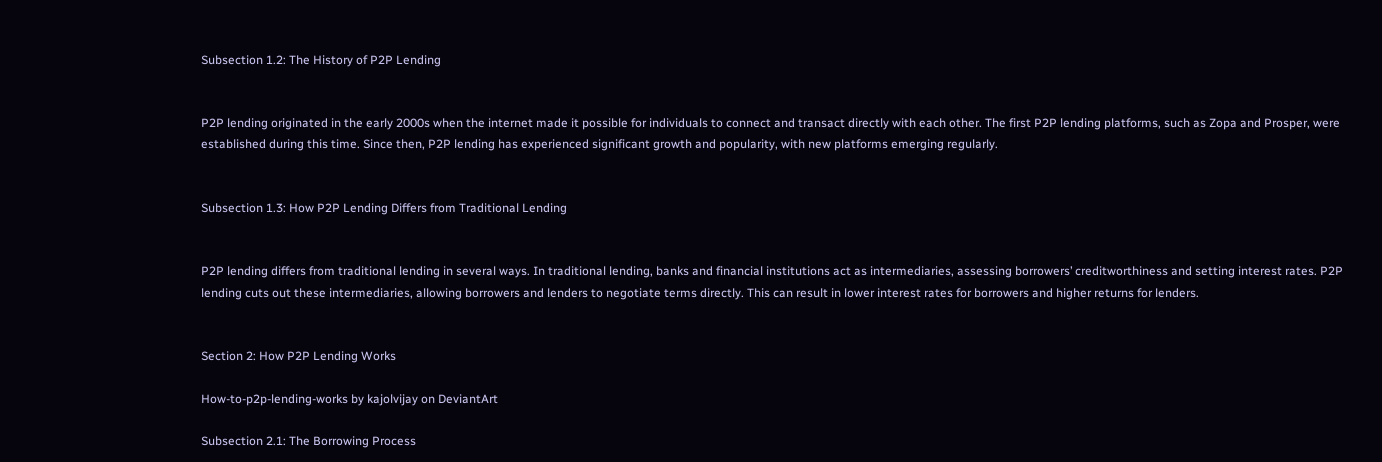Subsection 1.2: The History of P2P Lending


P2P lending originated in the early 2000s when the internet made it possible for individuals to connect and transact directly with each other. The first P2P lending platforms, such as Zopa and Prosper, were established during this time. Since then, P2P lending has experienced significant growth and popularity, with new platforms emerging regularly.


Subsection 1.3: How P2P Lending Differs from Traditional Lending


P2P lending differs from traditional lending in several ways. In traditional lending, banks and financial institutions act as intermediaries, assessing borrowers’ creditworthiness and setting interest rates. P2P lending cuts out these intermediaries, allowing borrowers and lenders to negotiate terms directly. This can result in lower interest rates for borrowers and higher returns for lenders.


Section 2: How P2P Lending Works

How-to-p2p-lending-works by kajolvijay on DeviantArt

Subsection 2.1: The Borrowing Process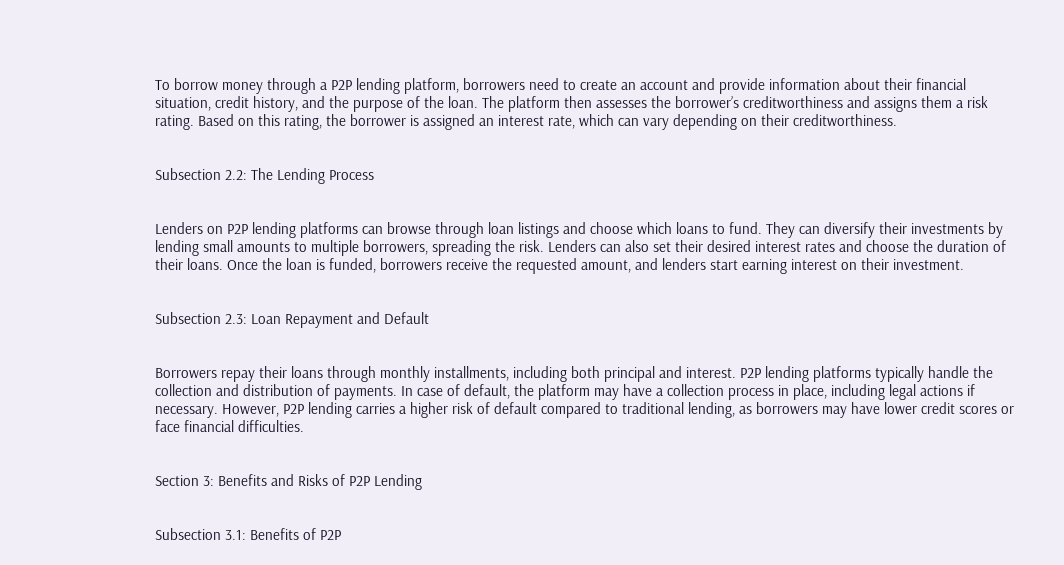To borrow money through a P2P lending platform, borrowers need to create an account and provide information about their financial situation, credit history, and the purpose of the loan. The platform then assesses the borrower’s creditworthiness and assigns them a risk rating. Based on this rating, the borrower is assigned an interest rate, which can vary depending on their creditworthiness.


Subsection 2.2: The Lending Process


Lenders on P2P lending platforms can browse through loan listings and choose which loans to fund. They can diversify their investments by lending small amounts to multiple borrowers, spreading the risk. Lenders can also set their desired interest rates and choose the duration of their loans. Once the loan is funded, borrowers receive the requested amount, and lenders start earning interest on their investment.


Subsection 2.3: Loan Repayment and Default


Borrowers repay their loans through monthly installments, including both principal and interest. P2P lending platforms typically handle the collection and distribution of payments. In case of default, the platform may have a collection process in place, including legal actions if necessary. However, P2P lending carries a higher risk of default compared to traditional lending, as borrowers may have lower credit scores or face financial difficulties.


Section 3: Benefits and Risks of P2P Lending


Subsection 3.1: Benefits of P2P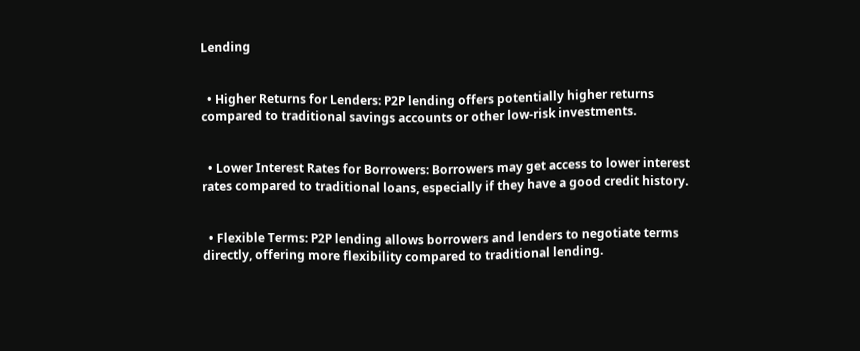Lending


  • Higher Returns for Lenders: P2P lending offers potentially higher returns compared to traditional savings accounts or other low-risk investments.


  • Lower Interest Rates for Borrowers: Borrowers may get access to lower interest rates compared to traditional loans, especially if they have a good credit history.


  • Flexible Terms: P2P lending allows borrowers and lenders to negotiate terms directly, offering more flexibility compared to traditional lending.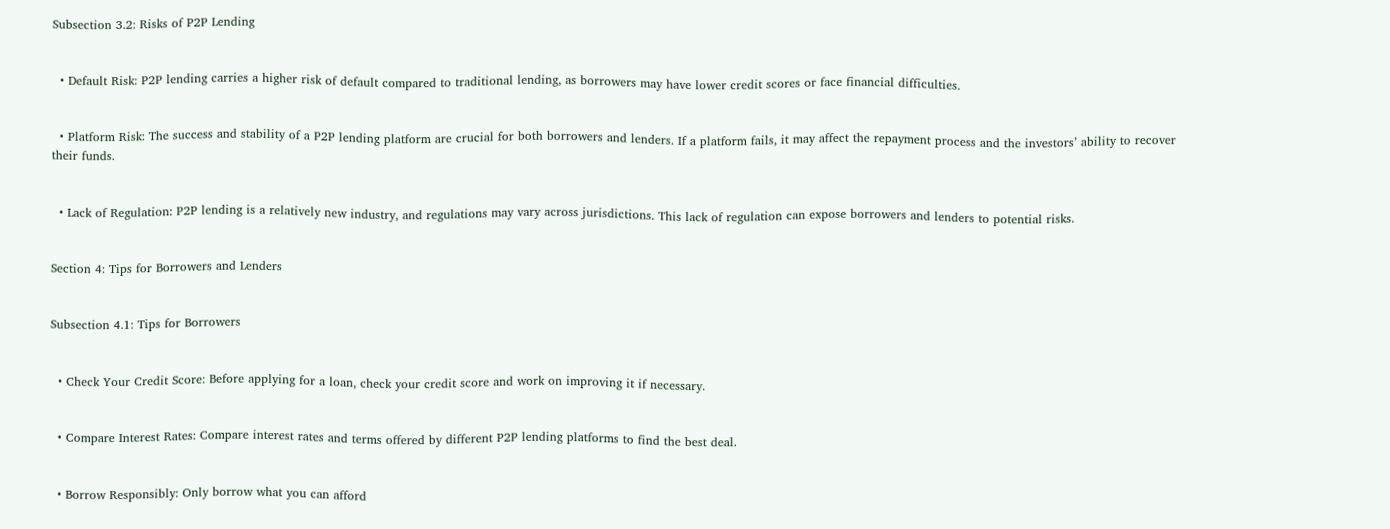Subsection 3.2: Risks of P2P Lending


  • Default Risk: P2P lending carries a higher risk of default compared to traditional lending, as borrowers may have lower credit scores or face financial difficulties.


  • Platform Risk: The success and stability of a P2P lending platform are crucial for both borrowers and lenders. If a platform fails, it may affect the repayment process and the investors’ ability to recover their funds.


  • Lack of Regulation: P2P lending is a relatively new industry, and regulations may vary across jurisdictions. This lack of regulation can expose borrowers and lenders to potential risks.


Section 4: Tips for Borrowers and Lenders


Subsection 4.1: Tips for Borrowers


  • Check Your Credit Score: Before applying for a loan, check your credit score and work on improving it if necessary.


  • Compare Interest Rates: Compare interest rates and terms offered by different P2P lending platforms to find the best deal.


  • Borrow Responsibly: Only borrow what you can afford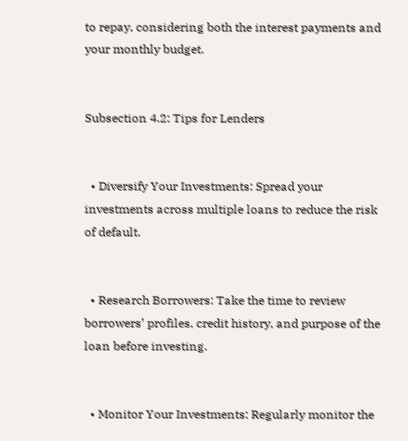to repay, considering both the interest payments and your monthly budget.


Subsection 4.2: Tips for Lenders


  • Diversify Your Investments: Spread your investments across multiple loans to reduce the risk of default.


  • Research Borrowers: Take the time to review borrowers’ profiles, credit history, and purpose of the loan before investing.


  • Monitor Your Investments: Regularly monitor the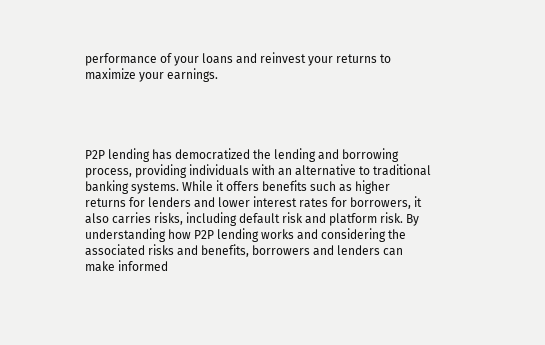performance of your loans and reinvest your returns to maximize your earnings.




P2P lending has democratized the lending and borrowing process, providing individuals with an alternative to traditional banking systems. While it offers benefits such as higher returns for lenders and lower interest rates for borrowers, it also carries risks, including default risk and platform risk. By understanding how P2P lending works and considering the associated risks and benefits, borrowers and lenders can make informed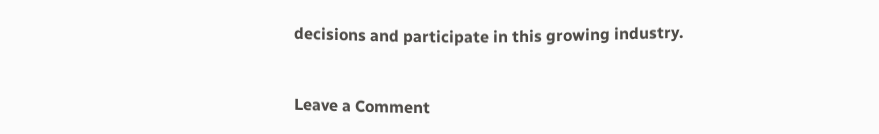decisions and participate in this growing industry.


Leave a Comment